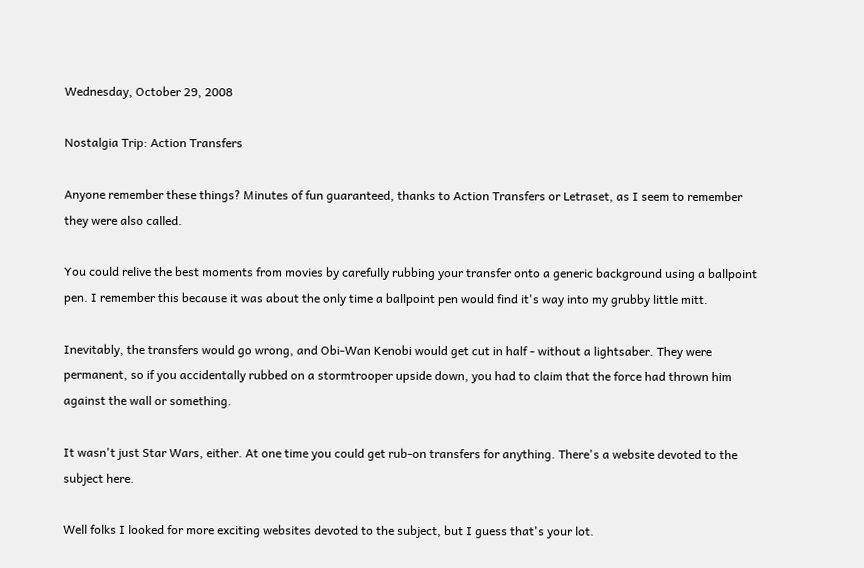Wednesday, October 29, 2008

Nostalgia Trip: Action Transfers

Anyone remember these things? Minutes of fun guaranteed, thanks to Action Transfers or Letraset, as I seem to remember they were also called.

You could relive the best moments from movies by carefully rubbing your transfer onto a generic background using a ballpoint pen. I remember this because it was about the only time a ballpoint pen would find it's way into my grubby little mitt.

Inevitably, the transfers would go wrong, and Obi-Wan Kenobi would get cut in half - without a lightsaber. They were permanent, so if you accidentally rubbed on a stormtrooper upside down, you had to claim that the force had thrown him against the wall or something.

It wasn't just Star Wars, either. At one time you could get rub-on transfers for anything. There's a website devoted to the subject here.

Well folks I looked for more exciting websites devoted to the subject, but I guess that's your lot.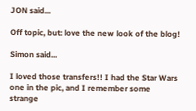JON said...

Off topic, but: love the new look of the blog!

Simon said...

I loved those transfers!! I had the Star Wars one in the pic, and I remember some strange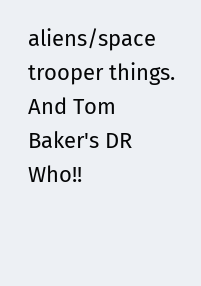aliens/space trooper things. And Tom Baker's DR Who!!